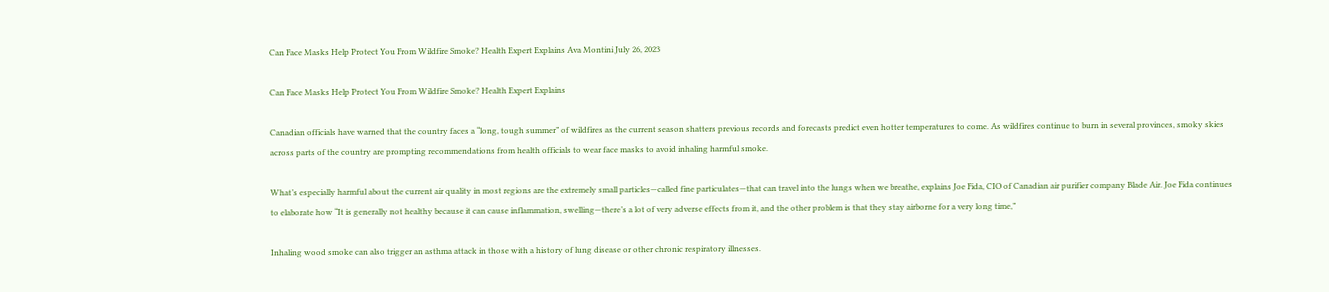Can Face Masks Help Protect You From Wildfire Smoke? Health Expert Explains Ava Montini July 26, 2023

Can Face Masks Help Protect You From Wildfire Smoke? Health Expert Explains

Canadian officials have warned that the country faces a “long, tough summer” of wildfires as the current season shatters previous records and forecasts predict even hotter temperatures to come. As wildfires continue to burn in several provinces, smoky skies across parts of the country are prompting recommendations from health officials to wear face masks to avoid inhaling harmful smoke.

What’s especially harmful about the current air quality in most regions are the extremely small particles—called fine particulates—that can travel into the lungs when we breathe, explains Joe Fida, CIO of Canadian air purifier company Blade Air. Joe Fida continues to elaborate how “It is generally not healthy because it can cause inflammation, swelling—there’s a lot of very adverse effects from it, and the other problem is that they stay airborne for a very long time,”

Inhaling wood smoke can also trigger an asthma attack in those with a history of lung disease or other chronic respiratory illnesses.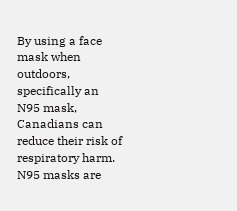By using a face mask when outdoors, specifically an N95 mask, Canadians can reduce their risk of respiratory harm. N95 masks are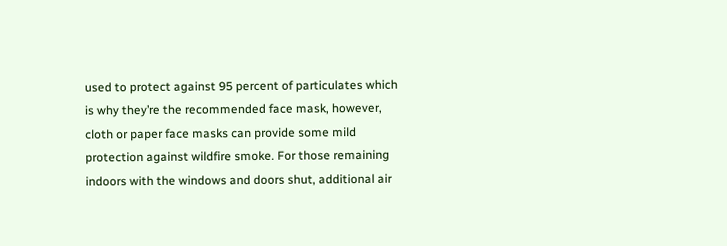used to protect against 95 percent of particulates which is why they’re the recommended face mask, however, cloth or paper face masks can provide some mild protection against wildfire smoke. For those remaining indoors with the windows and doors shut, additional air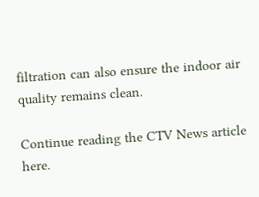filtration can also ensure the indoor air quality remains clean.

Continue reading the CTV News article here.